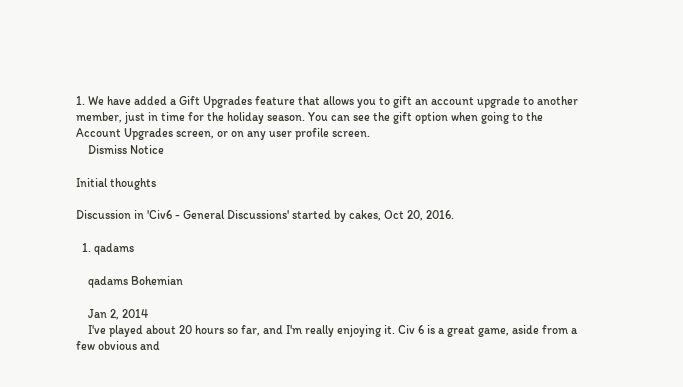1. We have added a Gift Upgrades feature that allows you to gift an account upgrade to another member, just in time for the holiday season. You can see the gift option when going to the Account Upgrades screen, or on any user profile screen.
    Dismiss Notice

Initial thoughts

Discussion in 'Civ6 - General Discussions' started by cakes, Oct 20, 2016.

  1. qadams

    qadams Bohemian

    Jan 2, 2014
    I've played about 20 hours so far, and I'm really enjoying it. Civ 6 is a great game, aside from a few obvious and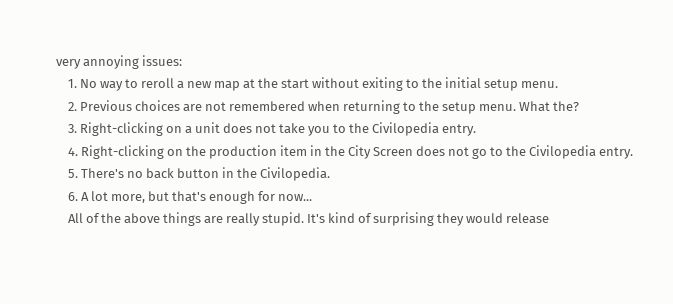very annoying issues:
    1. No way to reroll a new map at the start without exiting to the initial setup menu.
    2. Previous choices are not remembered when returning to the setup menu. What the?
    3. Right-clicking on a unit does not take you to the Civilopedia entry.
    4. Right-clicking on the production item in the City Screen does not go to the Civilopedia entry.
    5. There's no back button in the Civilopedia.
    6. A lot more, but that's enough for now...
    All of the above things are really stupid. It's kind of surprising they would release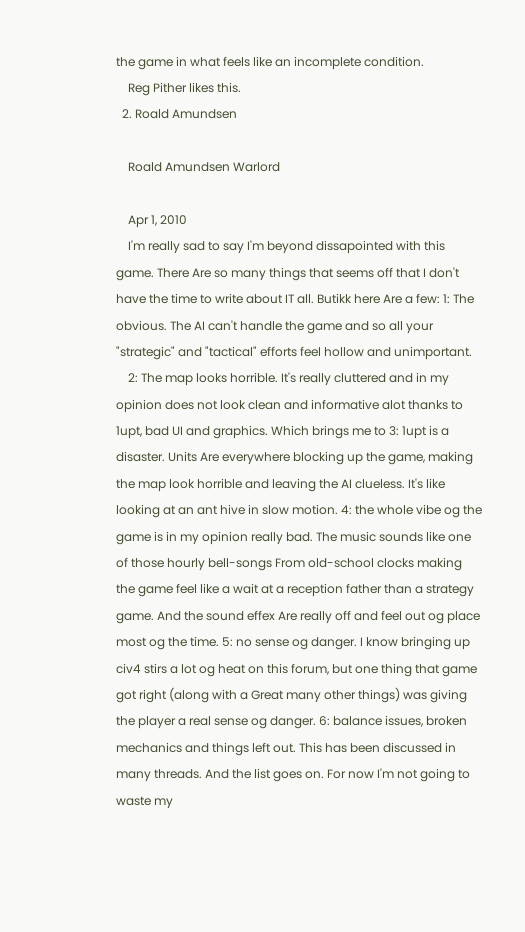the game in what feels like an incomplete condition.
    Reg Pither likes this.
  2. Roald Amundsen

    Roald Amundsen Warlord

    Apr 1, 2010
    I'm really sad to say I'm beyond dissapointed with this game. There Are so many things that seems off that I don't have the time to write about IT all. Butikk here Are a few: 1: The obvious. The AI can't handle the game and so all your "strategic" and "tactical" efforts feel hollow and unimportant.
    2: The map looks horrible. It's really cluttered and in my opinion does not look clean and informative alot thanks to 1upt, bad UI and graphics. Which brings me to 3: 1upt is a disaster. Units Are everywhere blocking up the game, making the map look horrible and leaving the AI clueless. It's like looking at an ant hive in slow motion. 4: the whole vibe og the game is in my opinion really bad. The music sounds like one of those hourly bell-songs From old-school clocks making the game feel like a wait at a reception father than a strategy game. And the sound effex Are really off and feel out og place most og the time. 5: no sense og danger. I know bringing up civ4 stirs a lot og heat on this forum, but one thing that game got right (along with a Great many other things) was giving the player a real sense og danger. 6: balance issues, broken mechanics and things left out. This has been discussed in many threads. And the list goes on. For now I'm not going to waste my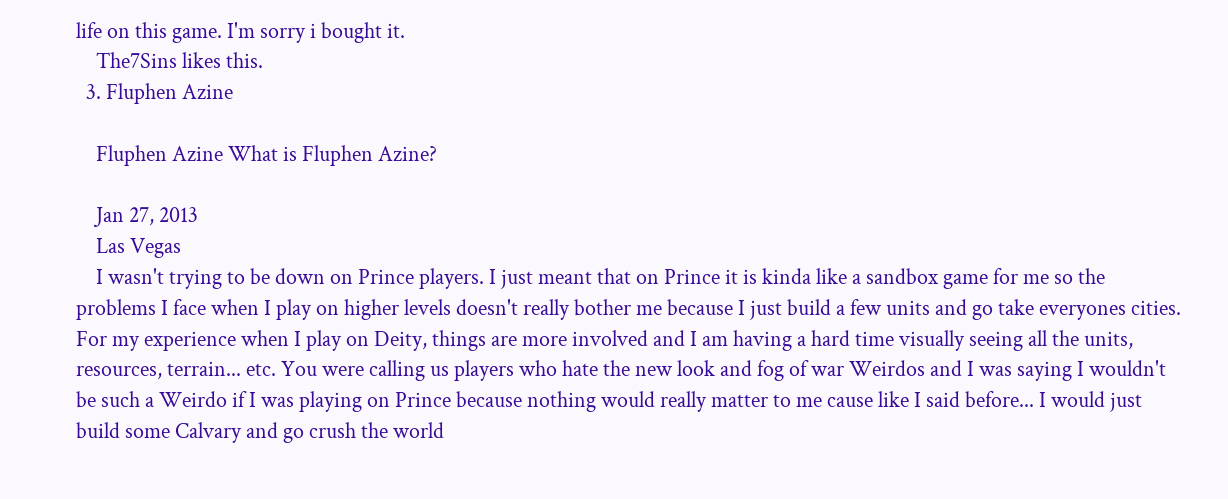life on this game. I'm sorry i bought it.
    The7Sins likes this.
  3. Fluphen Azine

    Fluphen Azine What is Fluphen Azine?

    Jan 27, 2013
    Las Vegas
    I wasn't trying to be down on Prince players. I just meant that on Prince it is kinda like a sandbox game for me so the problems I face when I play on higher levels doesn't really bother me because I just build a few units and go take everyones cities. For my experience when I play on Deity, things are more involved and I am having a hard time visually seeing all the units, resources, terrain... etc. You were calling us players who hate the new look and fog of war Weirdos and I was saying I wouldn't be such a Weirdo if I was playing on Prince because nothing would really matter to me cause like I said before... I would just build some Calvary and go crush the world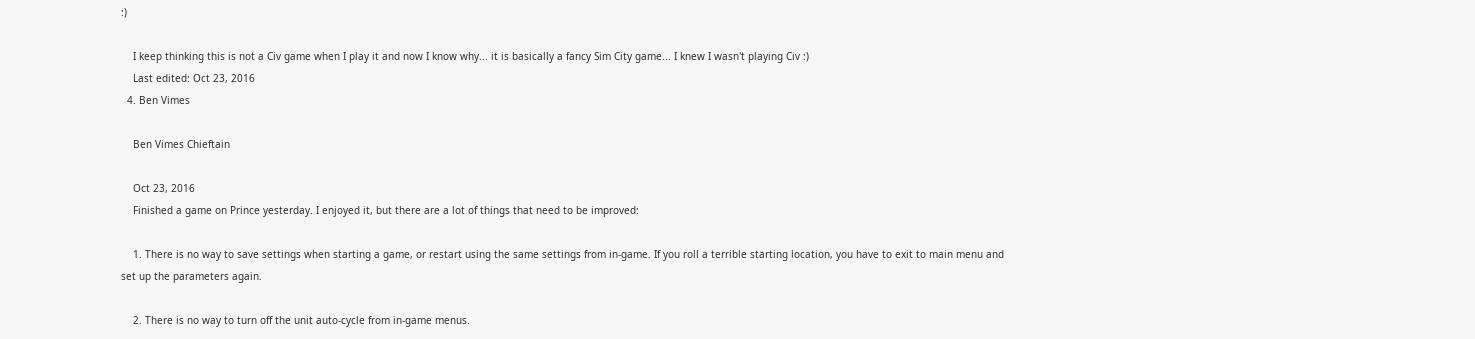:)

    I keep thinking this is not a Civ game when I play it and now I know why... it is basically a fancy Sim City game... I knew I wasn't playing Civ :)
    Last edited: Oct 23, 2016
  4. Ben Vimes

    Ben Vimes Chieftain

    Oct 23, 2016
    Finished a game on Prince yesterday. I enjoyed it, but there are a lot of things that need to be improved:

    1. There is no way to save settings when starting a game, or restart using the same settings from in-game. If you roll a terrible starting location, you have to exit to main menu and set up the parameters again.

    2. There is no way to turn off the unit auto-cycle from in-game menus.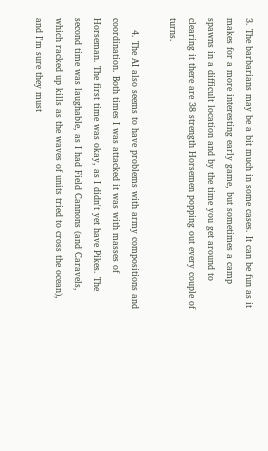3. The barbarians may be a bit much in some cases. It can be fun as it makes for a more interesting early game, but sometimes a camp spawns in a difficult location and by the time you get around to clearing it there are 38 strength Horsemen popping out every couple of turns.

    4. The AI also seems to have problems with army compositions and coordination. Both times I was attacked it was with masses of Horseman. The first time was okay, as I didn't yet have Pikes. The second time was laughable, as I had Field Cannons (and Caravels, which racked up kills as the waves of units tried to cross the ocean), and I'm sure they must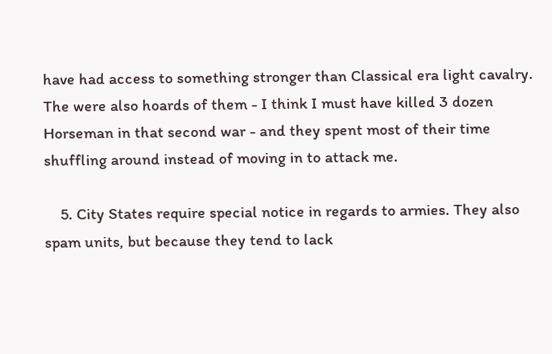have had access to something stronger than Classical era light cavalry. The were also hoards of them - I think I must have killed 3 dozen Horseman in that second war - and they spent most of their time shuffling around instead of moving in to attack me.

    5. City States require special notice in regards to armies. They also spam units, but because they tend to lack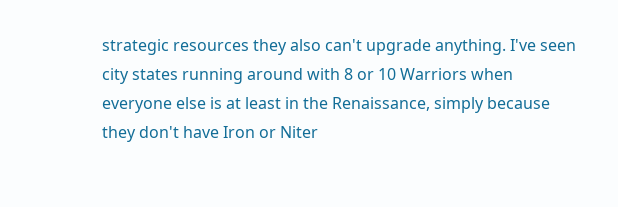strategic resources they also can't upgrade anything. I've seen city states running around with 8 or 10 Warriors when everyone else is at least in the Renaissance, simply because they don't have Iron or Niter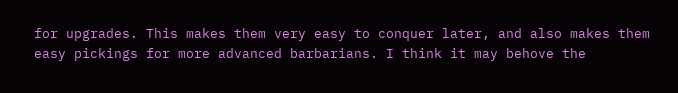for upgrades. This makes them very easy to conquer later, and also makes them easy pickings for more advanced barbarians. I think it may behove the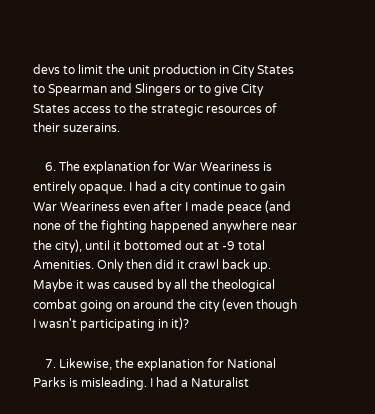devs to limit the unit production in City States to Spearman and Slingers or to give City States access to the strategic resources of their suzerains.

    6. The explanation for War Weariness is entirely opaque. I had a city continue to gain War Weariness even after I made peace (and none of the fighting happened anywhere near the city), until it bottomed out at -9 total Amenities. Only then did it crawl back up. Maybe it was caused by all the theological combat going on around the city (even though I wasn't participating in it)?

    7. Likewise, the explanation for National Parks is misleading. I had a Naturalist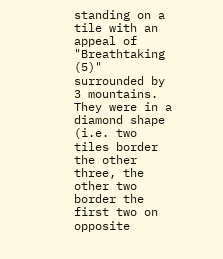standing on a tile with an appeal of "Breathtaking (5)" surrounded by 3 mountains. They were in a diamond shape (i.e. two tiles border the other three, the other two border the first two on opposite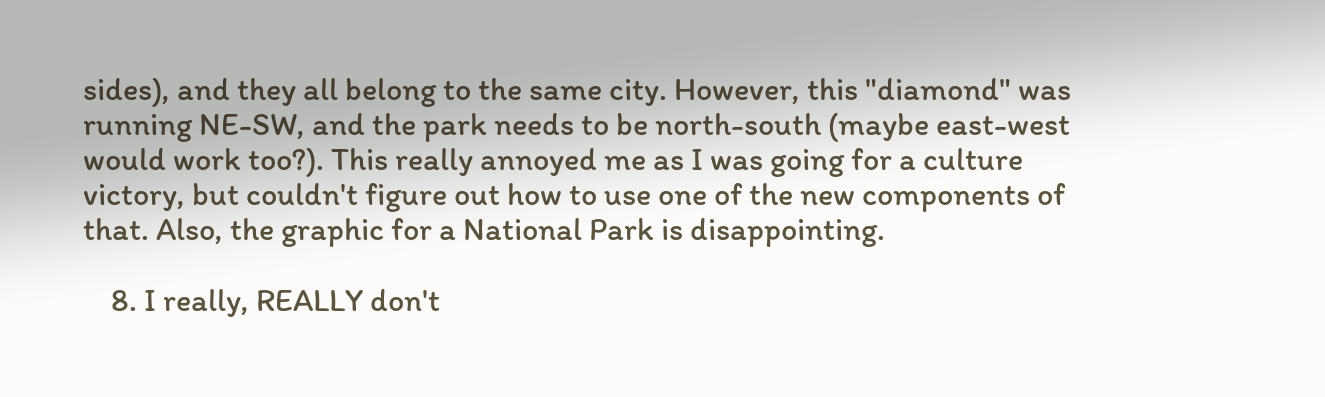sides), and they all belong to the same city. However, this "diamond" was running NE-SW, and the park needs to be north-south (maybe east-west would work too?). This really annoyed me as I was going for a culture victory, but couldn't figure out how to use one of the new components of that. Also, the graphic for a National Park is disappointing.

    8. I really, REALLY don't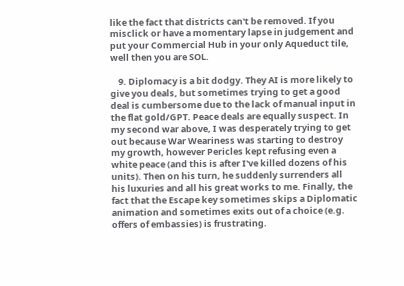like the fact that districts can't be removed. If you misclick or have a momentary lapse in judgement and put your Commercial Hub in your only Aqueduct tile, well then you are SOL.

    9. Diplomacy is a bit dodgy. They AI is more likely to give you deals, but sometimes trying to get a good deal is cumbersome due to the lack of manual input in the flat gold/GPT. Peace deals are equally suspect. In my second war above, I was desperately trying to get out because War Weariness was starting to destroy my growth, however Pericles kept refusing even a white peace (and this is after I've killed dozens of his units). Then on his turn, he suddenly surrenders all his luxuries and all his great works to me. Finally, the fact that the Escape key sometimes skips a Diplomatic animation and sometimes exits out of a choice (e.g. offers of embassies) is frustrating.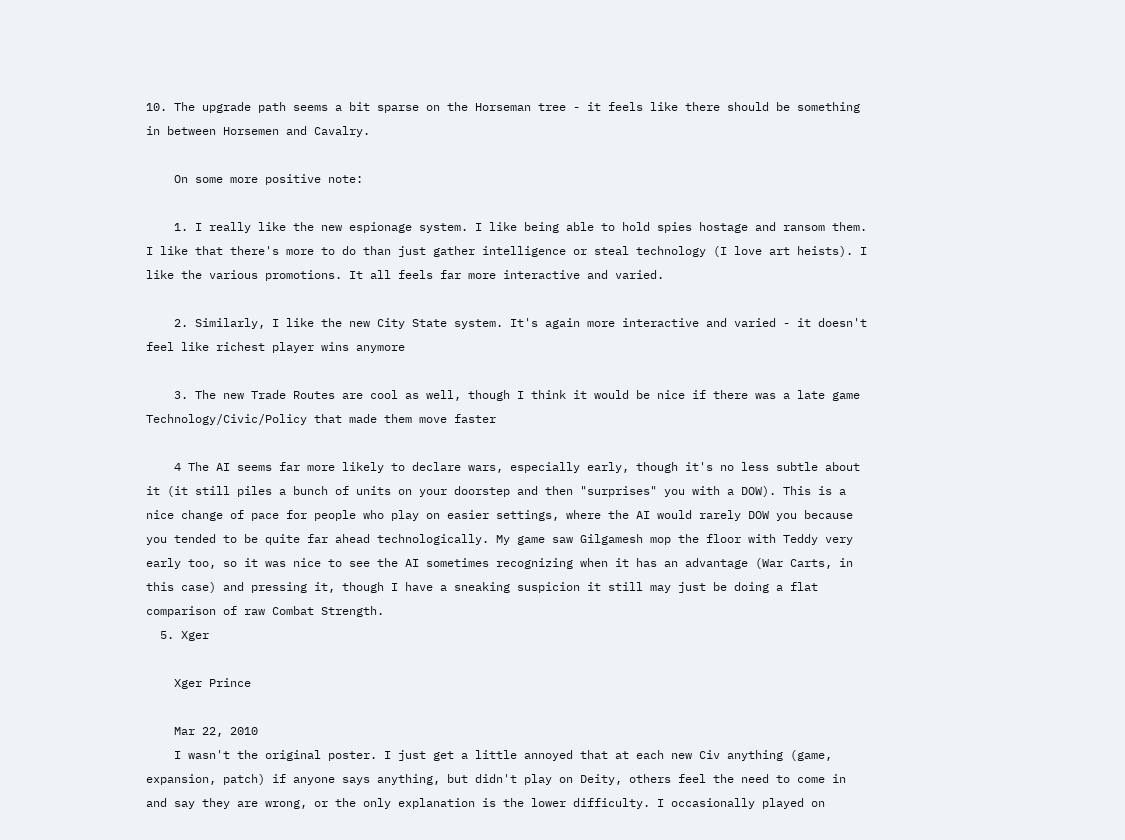10. The upgrade path seems a bit sparse on the Horseman tree - it feels like there should be something in between Horsemen and Cavalry.

    On some more positive note:

    1. I really like the new espionage system. I like being able to hold spies hostage and ransom them. I like that there's more to do than just gather intelligence or steal technology (I love art heists). I like the various promotions. It all feels far more interactive and varied.

    2. Similarly, I like the new City State system. It's again more interactive and varied - it doesn't feel like richest player wins anymore

    3. The new Trade Routes are cool as well, though I think it would be nice if there was a late game Technology/Civic/Policy that made them move faster

    4 The AI seems far more likely to declare wars, especially early, though it's no less subtle about it (it still piles a bunch of units on your doorstep and then "surprises" you with a DOW). This is a nice change of pace for people who play on easier settings, where the AI would rarely DOW you because you tended to be quite far ahead technologically. My game saw Gilgamesh mop the floor with Teddy very early too, so it was nice to see the AI sometimes recognizing when it has an advantage (War Carts, in this case) and pressing it, though I have a sneaking suspicion it still may just be doing a flat comparison of raw Combat Strength.
  5. Xger

    Xger Prince

    Mar 22, 2010
    I wasn't the original poster. I just get a little annoyed that at each new Civ anything (game, expansion, patch) if anyone says anything, but didn't play on Deity, others feel the need to come in and say they are wrong, or the only explanation is the lower difficulty. I occasionally played on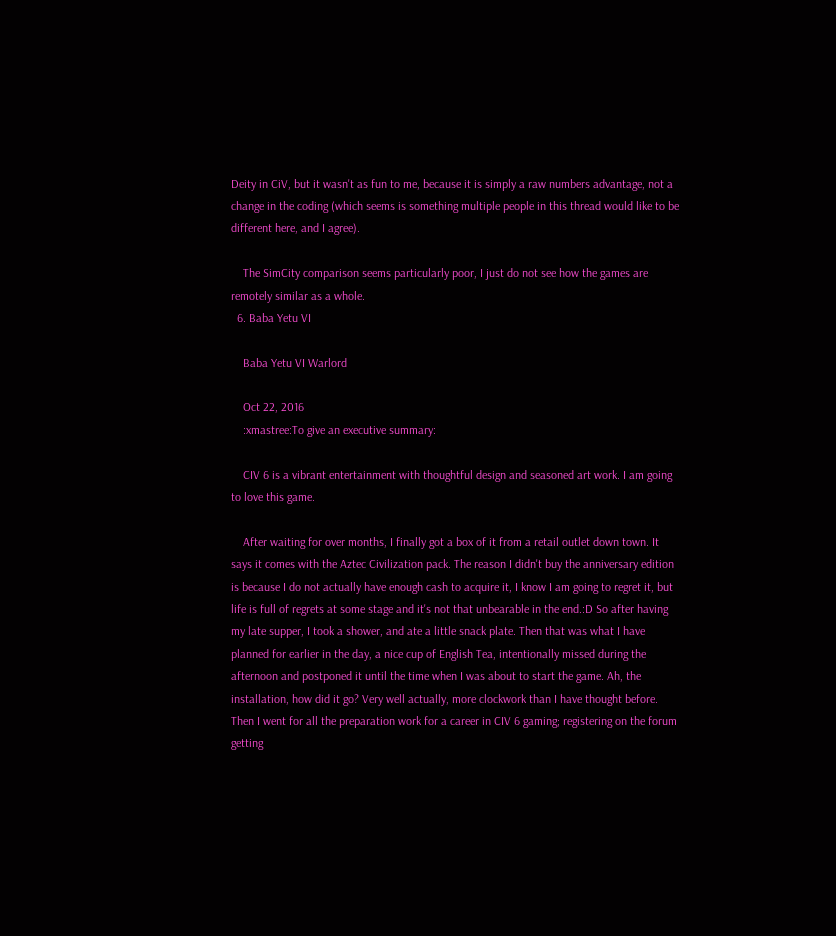Deity in CiV, but it wasn't as fun to me, because it is simply a raw numbers advantage, not a change in the coding (which seems is something multiple people in this thread would like to be different here, and I agree).

    The SimCity comparison seems particularly poor, I just do not see how the games are remotely similar as a whole.
  6. Baba Yetu VI

    Baba Yetu VI Warlord

    Oct 22, 2016
    :xmastree:To give an executive summary:

    CIV 6 is a vibrant entertainment with thoughtful design and seasoned art work. I am going to love this game.

    After waiting for over months, I finally got a box of it from a retail outlet down town. It says it comes with the Aztec Civilization pack. The reason I didn't buy the anniversary edition is because I do not actually have enough cash to acquire it, I know I am going to regret it, but life is full of regrets at some stage and it's not that unbearable in the end.:D So after having my late supper, I took a shower, and ate a little snack plate. Then that was what I have planned for earlier in the day, a nice cup of English Tea, intentionally missed during the afternoon and postponed it until the time when I was about to start the game. Ah, the installation, how did it go? Very well actually, more clockwork than I have thought before. Then I went for all the preparation work for a career in CIV 6 gaming; registering on the forum getting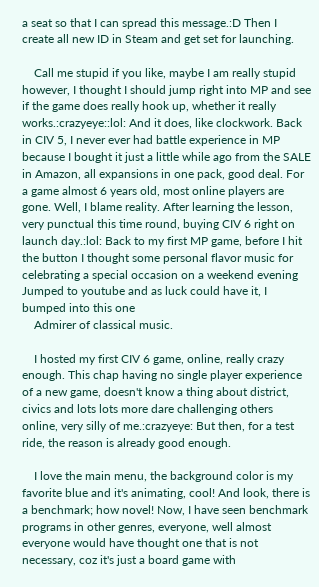a seat so that I can spread this message.:D Then I create all new ID in Steam and get set for launching.

    Call me stupid if you like, maybe I am really stupid however, I thought I should jump right into MP and see if the game does really hook up, whether it really works.:crazyeye::lol: And it does, like clockwork. Back in CIV 5, I never ever had battle experience in MP because I bought it just a little while ago from the SALE in Amazon, all expansions in one pack, good deal. For a game almost 6 years old, most online players are gone. Well, I blame reality. After learning the lesson, very punctual this time round, buying CIV 6 right on launch day.:lol: Back to my first MP game, before I hit the button I thought some personal flavor music for celebrating a special occasion on a weekend evening Jumped to youtube and as luck could have it, I bumped into this one
    Admirer of classical music.

    I hosted my first CIV 6 game, online, really crazy enough. This chap having no single player experience of a new game, doesn't know a thing about district, civics and lots lots more dare challenging others online, very silly of me.:crazyeye: But then, for a test ride, the reason is already good enough.

    I love the main menu, the background color is my favorite blue and it's animating, cool! And look, there is a benchmark; how novel! Now, I have seen benchmark programs in other genres, everyone, well almost everyone would have thought one that is not necessary, coz it's just a board game with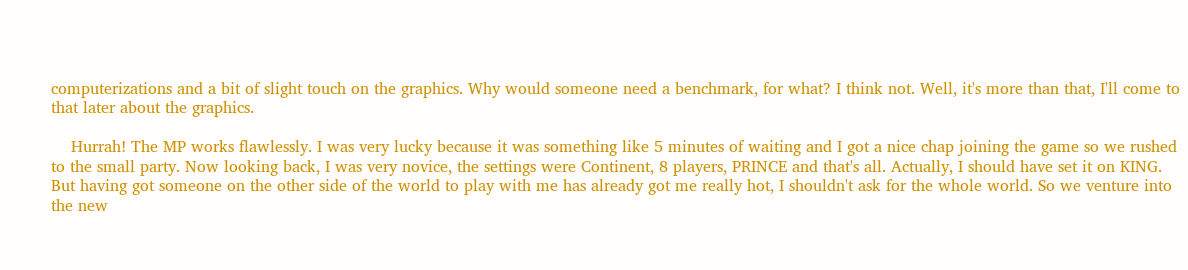computerizations and a bit of slight touch on the graphics. Why would someone need a benchmark, for what? I think not. Well, it's more than that, I'll come to that later about the graphics.

    Hurrah! The MP works flawlessly. I was very lucky because it was something like 5 minutes of waiting and I got a nice chap joining the game so we rushed to the small party. Now looking back, I was very novice, the settings were Continent, 8 players, PRINCE and that's all. Actually, I should have set it on KING. But having got someone on the other side of the world to play with me has already got me really hot, I shouldn't ask for the whole world. So we venture into the new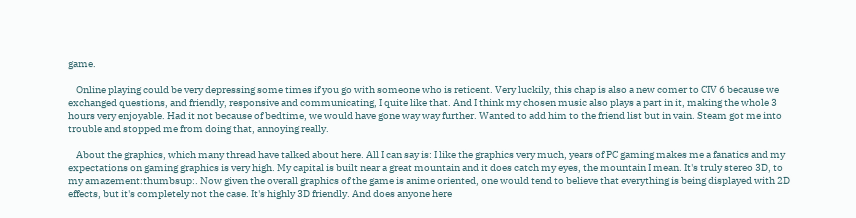game.

    Online playing could be very depressing some times if you go with someone who is reticent. Very luckily, this chap is also a new comer to CIV 6 because we exchanged questions, and friendly, responsive and communicating, I quite like that. And I think my chosen music also plays a part in it, making the whole 3 hours very enjoyable. Had it not because of bedtime, we would have gone way way further. Wanted to add him to the friend list but in vain. Steam got me into trouble and stopped me from doing that, annoying really.

    About the graphics, which many thread have talked about here. All I can say is: I like the graphics very much, years of PC gaming makes me a fanatics and my expectations on gaming graphics is very high. My capital is built near a great mountain and it does catch my eyes, the mountain I mean. It's truly stereo 3D, to my amazement:thumbsup:. Now given the overall graphics of the game is anime oriented, one would tend to believe that everything is being displayed with 2D effects, but it's completely not the case. It's highly 3D friendly. And does anyone here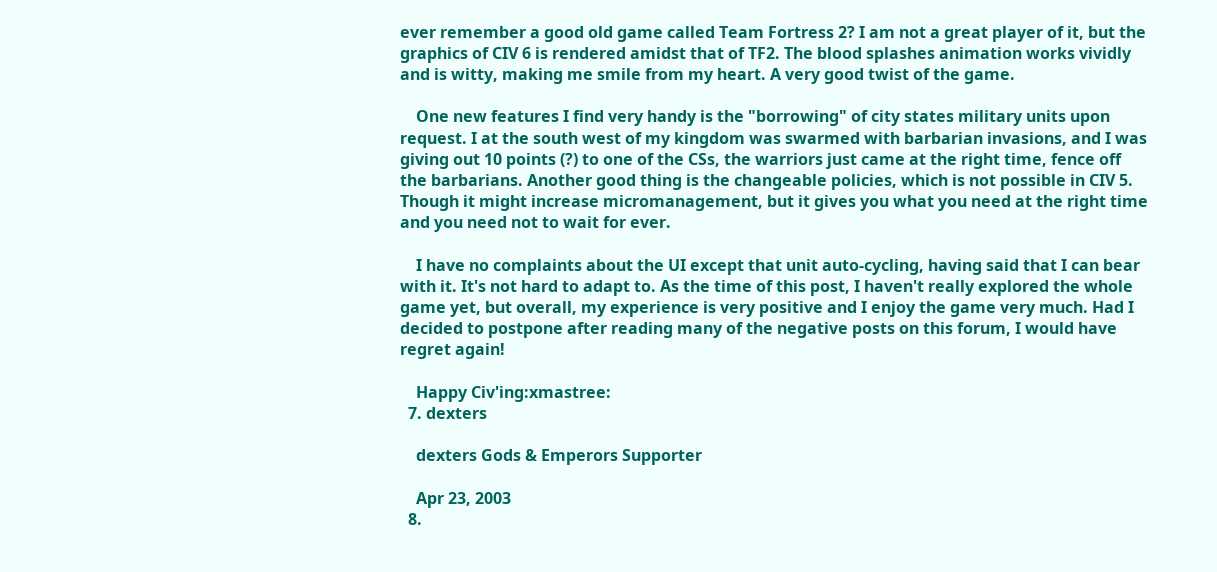ever remember a good old game called Team Fortress 2? I am not a great player of it, but the graphics of CIV 6 is rendered amidst that of TF2. The blood splashes animation works vividly and is witty, making me smile from my heart. A very good twist of the game.

    One new features I find very handy is the "borrowing" of city states military units upon request. I at the south west of my kingdom was swarmed with barbarian invasions, and I was giving out 10 points (?) to one of the CSs, the warriors just came at the right time, fence off the barbarians. Another good thing is the changeable policies, which is not possible in CIV 5. Though it might increase micromanagement, but it gives you what you need at the right time and you need not to wait for ever.

    I have no complaints about the UI except that unit auto-cycling, having said that I can bear with it. It's not hard to adapt to. As the time of this post, I haven't really explored the whole game yet, but overall, my experience is very positive and I enjoy the game very much. Had I decided to postpone after reading many of the negative posts on this forum, I would have regret again!

    Happy Civ'ing:xmastree:
  7. dexters

    dexters Gods & Emperors Supporter

    Apr 23, 2003
  8.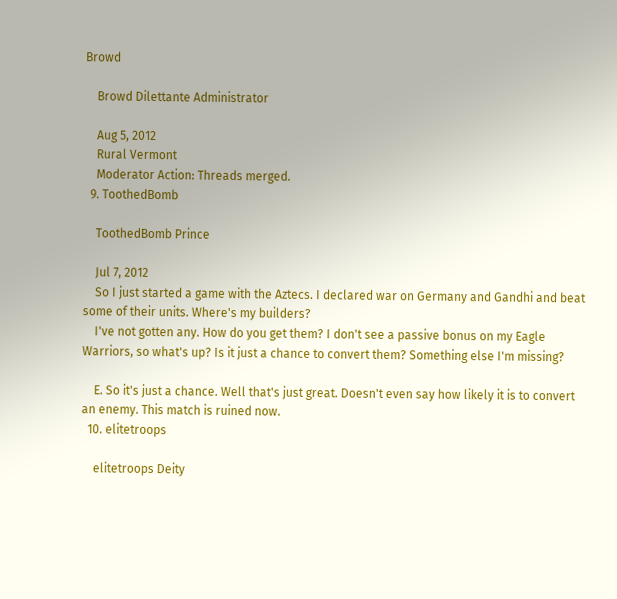Browd

    Browd Dilettante Administrator

    Aug 5, 2012
    Rural Vermont
    Moderator Action: Threads merged.
  9. ToothedBomb

    ToothedBomb Prince

    Jul 7, 2012
    So I just started a game with the Aztecs. I declared war on Germany and Gandhi and beat some of their units. Where's my builders?
    I've not gotten any. How do you get them? I don't see a passive bonus on my Eagle Warriors, so what's up? Is it just a chance to convert them? Something else I'm missing?

    E. So it's just a chance. Well that's just great. Doesn't even say how likely it is to convert an enemy. This match is ruined now.
  10. elitetroops

    elitetroops Deity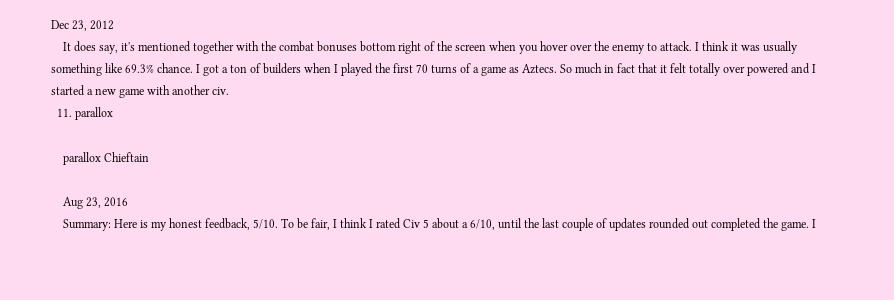Dec 23, 2012
    It does say, it's mentioned together with the combat bonuses bottom right of the screen when you hover over the enemy to attack. I think it was usually something like 69.3% chance. I got a ton of builders when I played the first 70 turns of a game as Aztecs. So much in fact that it felt totally over powered and I started a new game with another civ.
  11. parallox

    parallox Chieftain

    Aug 23, 2016
    Summary: Here is my honest feedback, 5/10. To be fair, I think I rated Civ 5 about a 6/10, until the last couple of updates rounded out completed the game. I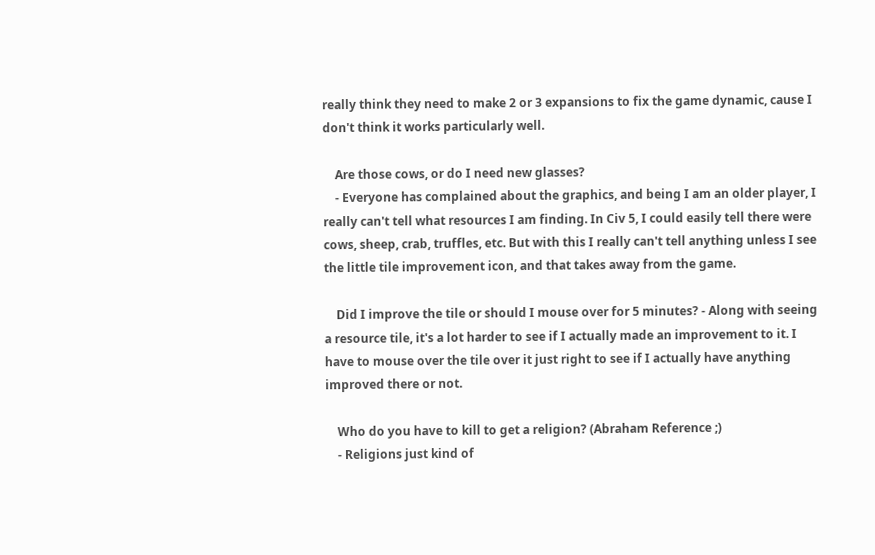really think they need to make 2 or 3 expansions to fix the game dynamic, cause I don't think it works particularly well.

    Are those cows, or do I need new glasses?
    - Everyone has complained about the graphics, and being I am an older player, I really can't tell what resources I am finding. In Civ 5, I could easily tell there were cows, sheep, crab, truffles, etc. But with this I really can't tell anything unless I see the little tile improvement icon, and that takes away from the game.

    Did I improve the tile or should I mouse over for 5 minutes? - Along with seeing a resource tile, it's a lot harder to see if I actually made an improvement to it. I have to mouse over the tile over it just right to see if I actually have anything improved there or not.

    Who do you have to kill to get a religion? (Abraham Reference ;)
    - Religions just kind of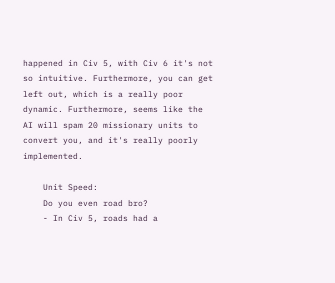happened in Civ 5, with Civ 6 it's not so intuitive. Furthermore, you can get left out, which is a really poor dynamic. Furthermore, seems like the AI will spam 20 missionary units to convert you, and it's really poorly implemented.

    Unit Speed:
    Do you even road bro?
    - In Civ 5, roads had a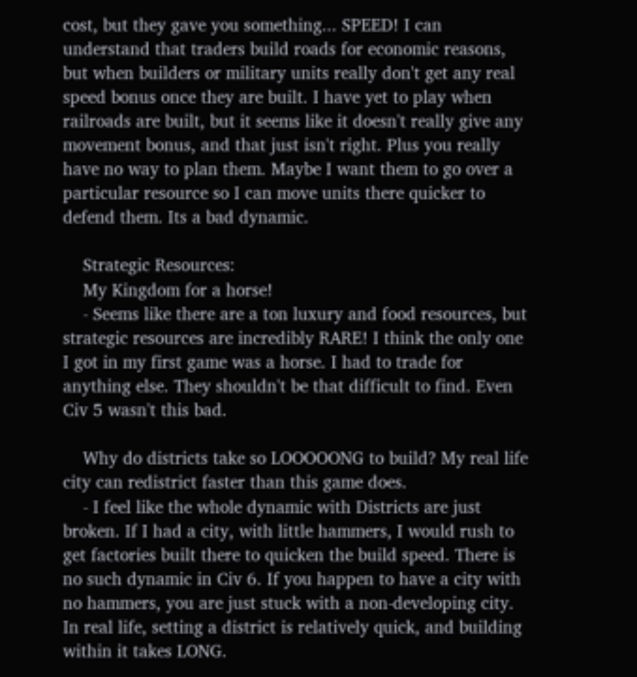cost, but they gave you something... SPEED! I can understand that traders build roads for economic reasons, but when builders or military units really don't get any real speed bonus once they are built. I have yet to play when railroads are built, but it seems like it doesn't really give any movement bonus, and that just isn't right. Plus you really have no way to plan them. Maybe I want them to go over a particular resource so I can move units there quicker to defend them. Its a bad dynamic.

    Strategic Resources:
    My Kingdom for a horse!
    - Seems like there are a ton luxury and food resources, but strategic resources are incredibly RARE! I think the only one I got in my first game was a horse. I had to trade for anything else. They shouldn't be that difficult to find. Even Civ 5 wasn't this bad.

    Why do districts take so LOOOOONG to build? My real life city can redistrict faster than this game does.
    - I feel like the whole dynamic with Districts are just broken. If I had a city, with little hammers, I would rush to get factories built there to quicken the build speed. There is no such dynamic in Civ 6. If you happen to have a city with no hammers, you are just stuck with a non-developing city. In real life, setting a district is relatively quick, and building within it takes LONG.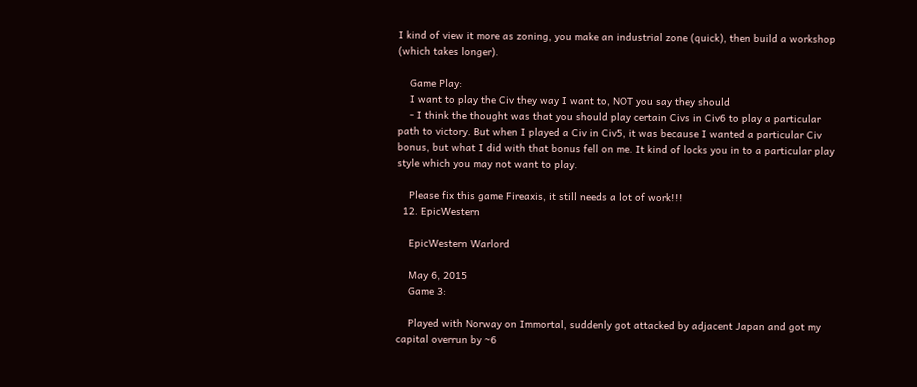I kind of view it more as zoning, you make an industrial zone (quick), then build a workshop (which takes longer).

    Game Play:
    I want to play the Civ they way I want to, NOT you say they should
    - I think the thought was that you should play certain Civs in Civ6 to play a particular path to victory. But when I played a Civ in Civ5, it was because I wanted a particular Civ bonus, but what I did with that bonus fell on me. It kind of locks you in to a particular play style which you may not want to play.

    Please fix this game Fireaxis, it still needs a lot of work!!!
  12. EpicWestern

    EpicWestern Warlord

    May 6, 2015
    Game 3:

    Played with Norway on Immortal, suddenly got attacked by adjacent Japan and got my capital overrun by ~6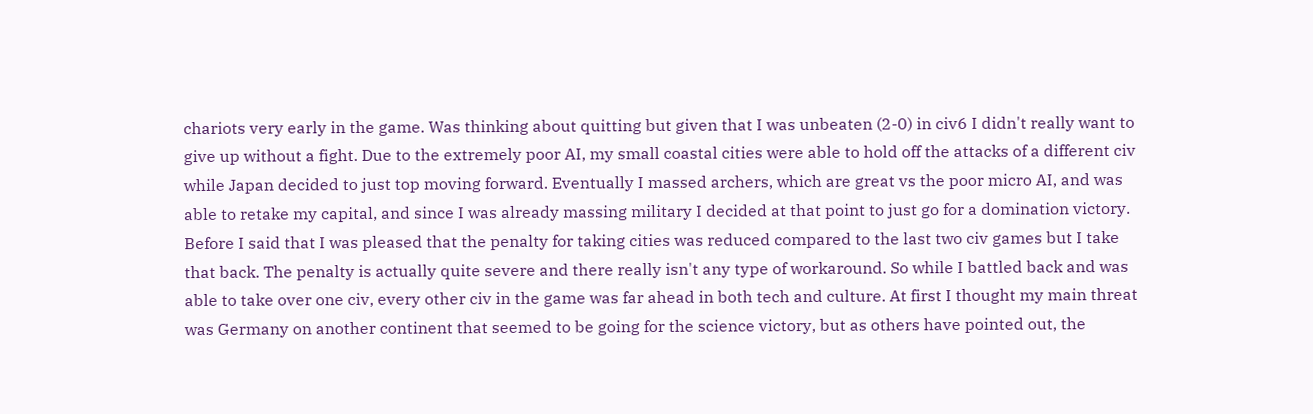chariots very early in the game. Was thinking about quitting but given that I was unbeaten (2-0) in civ6 I didn't really want to give up without a fight. Due to the extremely poor AI, my small coastal cities were able to hold off the attacks of a different civ while Japan decided to just top moving forward. Eventually I massed archers, which are great vs the poor micro AI, and was able to retake my capital, and since I was already massing military I decided at that point to just go for a domination victory. Before I said that I was pleased that the penalty for taking cities was reduced compared to the last two civ games but I take that back. The penalty is actually quite severe and there really isn't any type of workaround. So while I battled back and was able to take over one civ, every other civ in the game was far ahead in both tech and culture. At first I thought my main threat was Germany on another continent that seemed to be going for the science victory, but as others have pointed out, the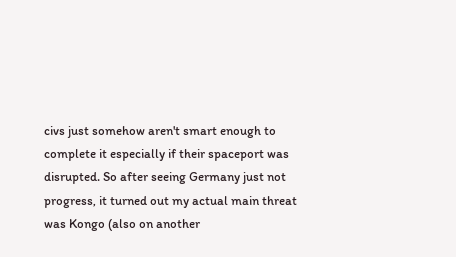civs just somehow aren't smart enough to complete it especially if their spaceport was disrupted. So after seeing Germany just not progress, it turned out my actual main threat was Kongo (also on another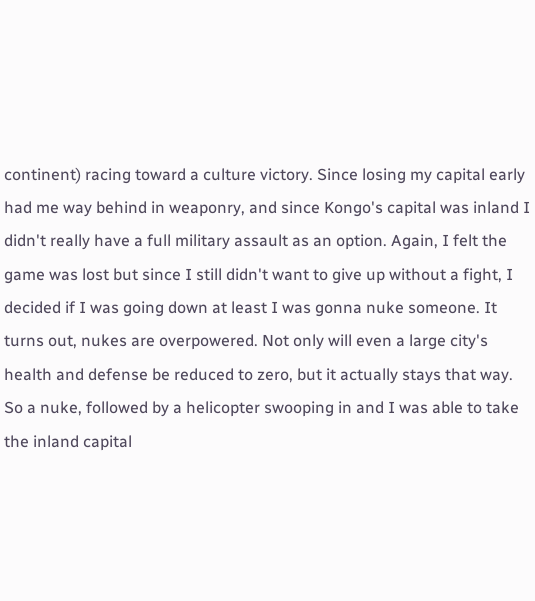continent) racing toward a culture victory. Since losing my capital early had me way behind in weaponry, and since Kongo's capital was inland I didn't really have a full military assault as an option. Again, I felt the game was lost but since I still didn't want to give up without a fight, I decided if I was going down at least I was gonna nuke someone. It turns out, nukes are overpowered. Not only will even a large city's health and defense be reduced to zero, but it actually stays that way. So a nuke, followed by a helicopter swooping in and I was able to take the inland capital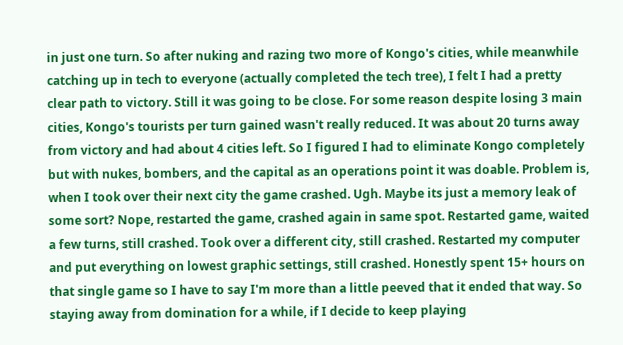in just one turn. So after nuking and razing two more of Kongo's cities, while meanwhile catching up in tech to everyone (actually completed the tech tree), I felt I had a pretty clear path to victory. Still it was going to be close. For some reason despite losing 3 main cities, Kongo's tourists per turn gained wasn't really reduced. It was about 20 turns away from victory and had about 4 cities left. So I figured I had to eliminate Kongo completely but with nukes, bombers, and the capital as an operations point it was doable. Problem is, when I took over their next city the game crashed. Ugh. Maybe its just a memory leak of some sort? Nope, restarted the game, crashed again in same spot. Restarted game, waited a few turns, still crashed. Took over a different city, still crashed. Restarted my computer and put everything on lowest graphic settings, still crashed. Honestly spent 15+ hours on that single game so I have to say I'm more than a little peeved that it ended that way. So staying away from domination for a while, if I decide to keep playing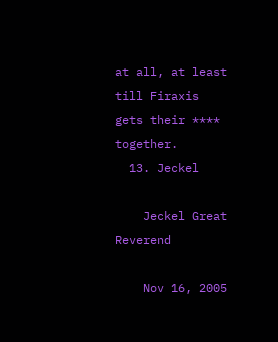at all, at least till Firaxis gets their **** together.
  13. Jeckel

    Jeckel Great Reverend

    Nov 16, 2005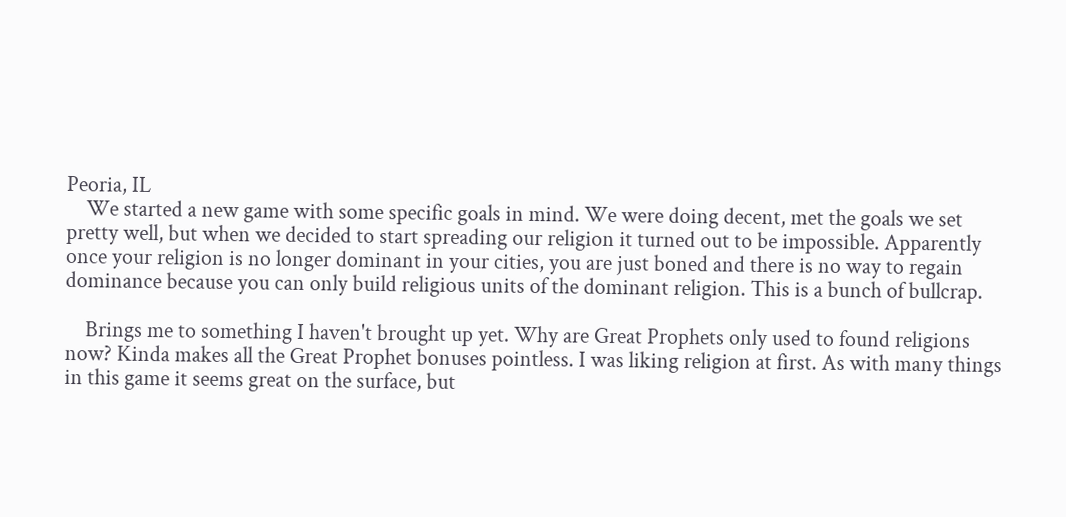Peoria, IL
    We started a new game with some specific goals in mind. We were doing decent, met the goals we set pretty well, but when we decided to start spreading our religion it turned out to be impossible. Apparently once your religion is no longer dominant in your cities, you are just boned and there is no way to regain dominance because you can only build religious units of the dominant religion. This is a bunch of bullcrap.

    Brings me to something I haven't brought up yet. Why are Great Prophets only used to found religions now? Kinda makes all the Great Prophet bonuses pointless. I was liking religion at first. As with many things in this game it seems great on the surface, but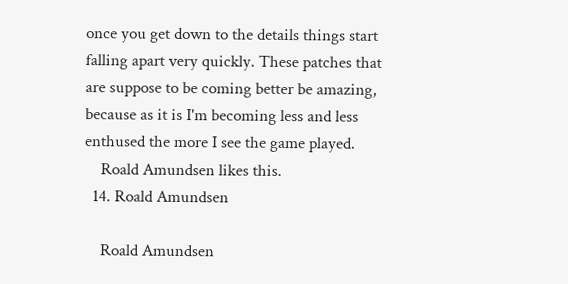once you get down to the details things start falling apart very quickly. These patches that are suppose to be coming better be amazing, because as it is I'm becoming less and less enthused the more I see the game played.
    Roald Amundsen likes this.
  14. Roald Amundsen

    Roald Amundsen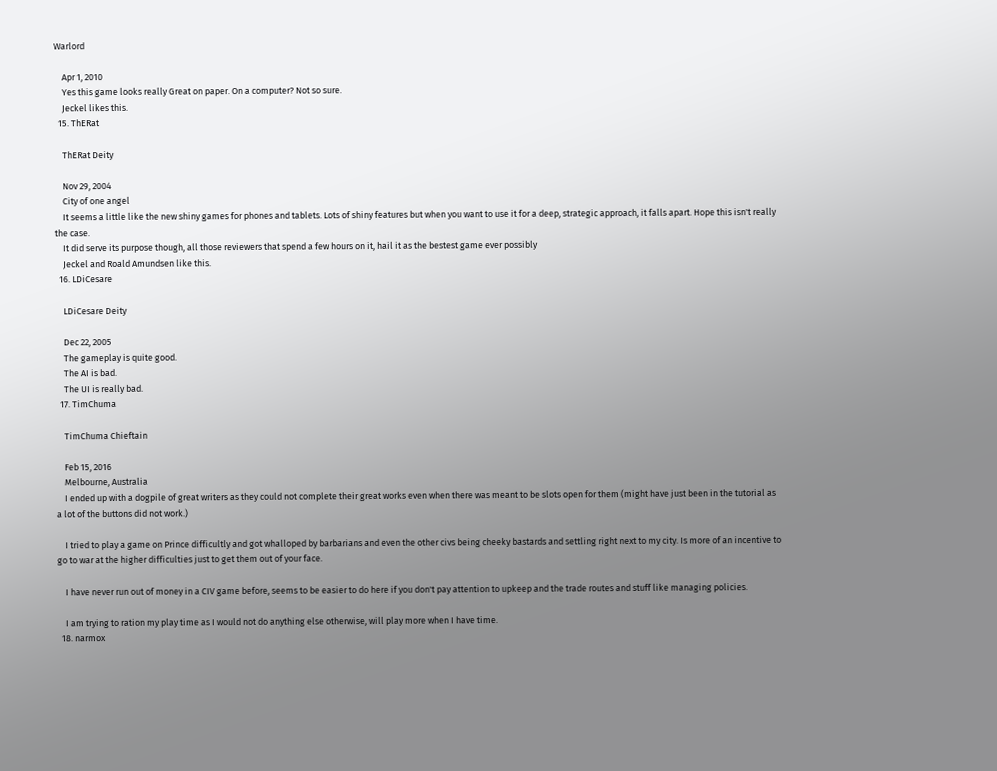Warlord

    Apr 1, 2010
    Yes this game looks really Great on paper. On a computer? Not so sure.
    Jeckel likes this.
  15. ThERat

    ThERat Deity

    Nov 29, 2004
    City of one angel
    It seems a little like the new shiny games for phones and tablets. Lots of shiny features but when you want to use it for a deep, strategic approach, it falls apart. Hope this isn't really the case.
    It did serve its purpose though, all those reviewers that spend a few hours on it, hail it as the bestest game ever possibly
    Jeckel and Roald Amundsen like this.
  16. LDiCesare

    LDiCesare Deity

    Dec 22, 2005
    The gameplay is quite good.
    The AI is bad.
    The UI is really bad.
  17. TimChuma

    TimChuma Chieftain

    Feb 15, 2016
    Melbourne, Australia
    I ended up with a dogpile of great writers as they could not complete their great works even when there was meant to be slots open for them (might have just been in the tutorial as a lot of the buttons did not work.)

    I tried to play a game on Prince difficultly and got whalloped by barbarians and even the other civs being cheeky bastards and settling right next to my city. Is more of an incentive to go to war at the higher difficulties just to get them out of your face.

    I have never run out of money in a CIV game before, seems to be easier to do here if you don't pay attention to upkeep and the trade routes and stuff like managing policies.

    I am trying to ration my play time as I would not do anything else otherwise, will play more when I have time.
  18. narmox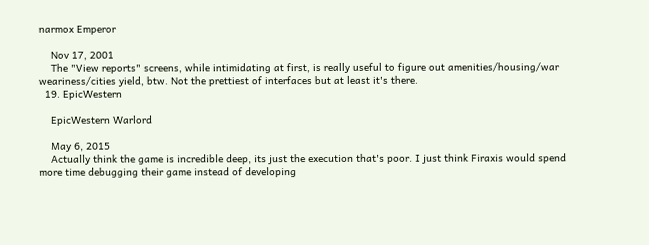narmox Emperor

    Nov 17, 2001
    The "View reports" screens, while intimidating at first, is really useful to figure out amenities/housing/war weariness/cities yield, btw. Not the prettiest of interfaces but at least it's there.
  19. EpicWestern

    EpicWestern Warlord

    May 6, 2015
    Actually think the game is incredible deep, its just the execution that's poor. I just think Firaxis would spend more time debugging their game instead of developing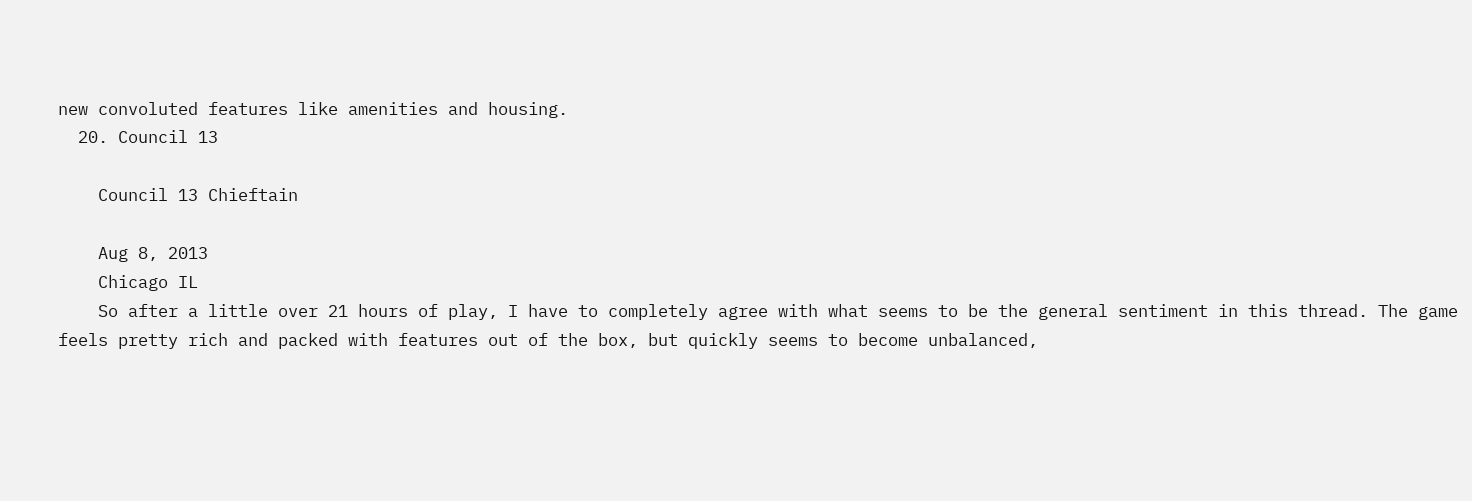new convoluted features like amenities and housing.
  20. Council 13

    Council 13 Chieftain

    Aug 8, 2013
    Chicago IL
    So after a little over 21 hours of play, I have to completely agree with what seems to be the general sentiment in this thread. The game feels pretty rich and packed with features out of the box, but quickly seems to become unbalanced,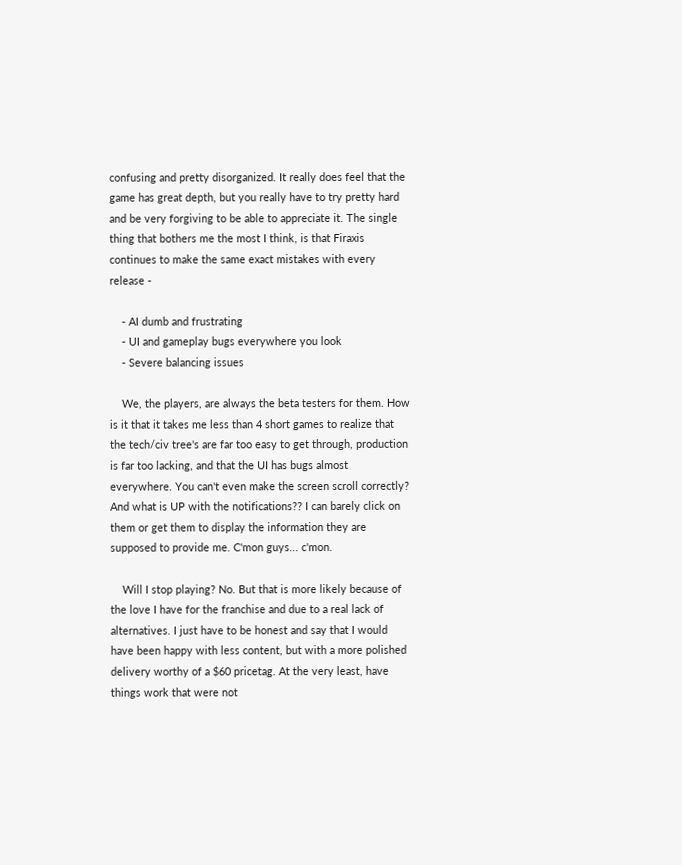confusing and pretty disorganized. It really does feel that the game has great depth, but you really have to try pretty hard and be very forgiving to be able to appreciate it. The single thing that bothers me the most I think, is that Firaxis continues to make the same exact mistakes with every release -

    - AI dumb and frustrating
    - UI and gameplay bugs everywhere you look
    - Severe balancing issues

    We, the players, are always the beta testers for them. How is it that it takes me less than 4 short games to realize that the tech/civ tree's are far too easy to get through, production is far too lacking, and that the UI has bugs almost everywhere. You can't even make the screen scroll correctly? And what is UP with the notifications?? I can barely click on them or get them to display the information they are supposed to provide me. C'mon guys... c'mon.

    Will I stop playing? No. But that is more likely because of the love I have for the franchise and due to a real lack of alternatives. I just have to be honest and say that I would have been happy with less content, but with a more polished delivery worthy of a $60 pricetag. At the very least, have things work that were not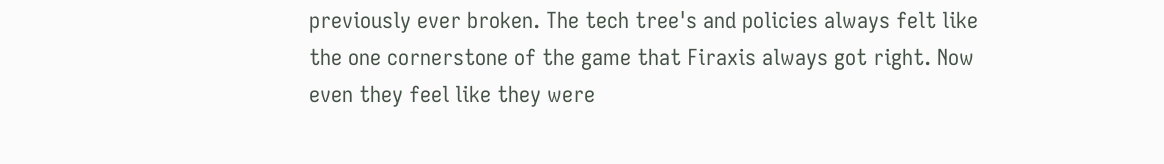previously ever broken. The tech tree's and policies always felt like the one cornerstone of the game that Firaxis always got right. Now even they feel like they were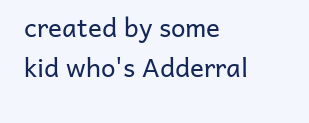created by some kid who's Adderral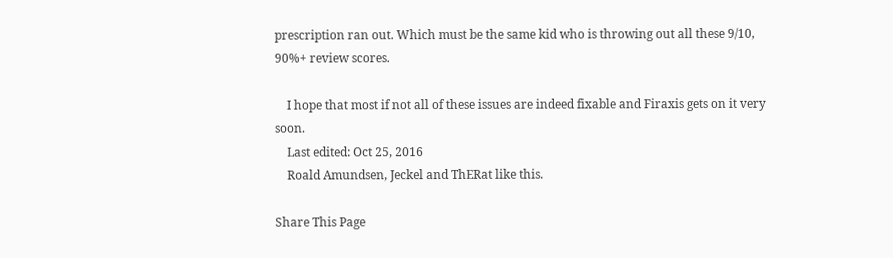prescription ran out. Which must be the same kid who is throwing out all these 9/10, 90%+ review scores.

    I hope that most if not all of these issues are indeed fixable and Firaxis gets on it very soon.
    Last edited: Oct 25, 2016
    Roald Amundsen, Jeckel and ThERat like this.

Share This Page